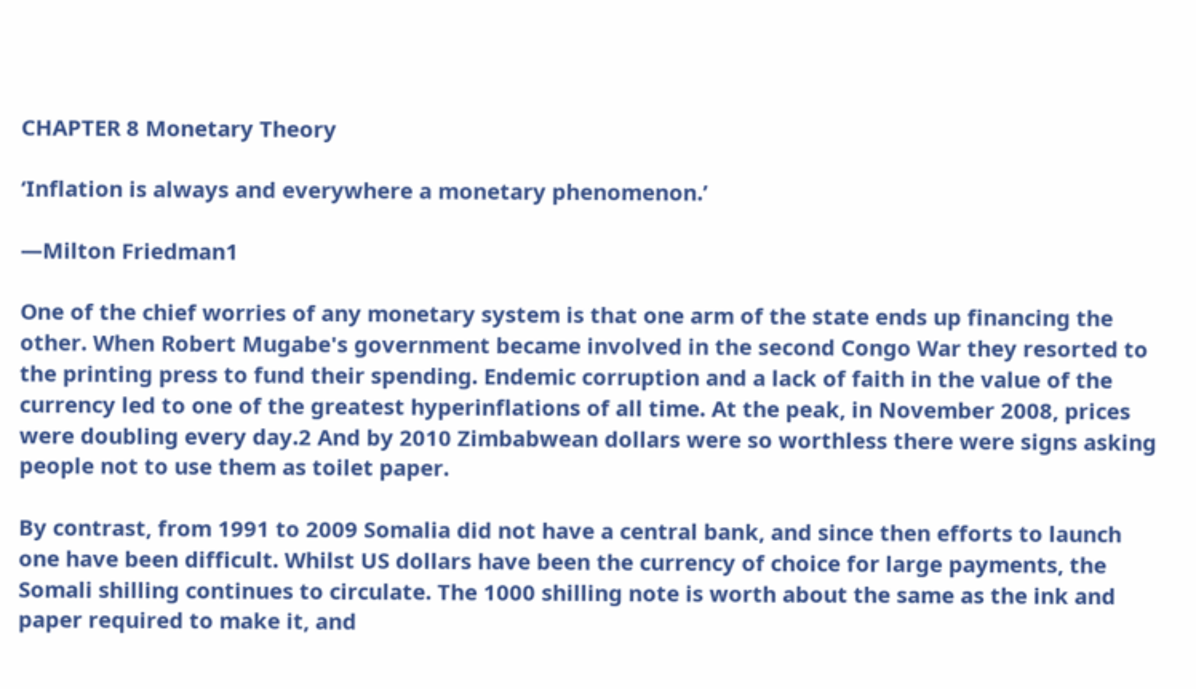CHAPTER 8 Monetary Theory

‘Inflation is always and everywhere a monetary phenomenon.’

—Milton Friedman1

One of the chief worries of any monetary system is that one arm of the state ends up financing the other. When Robert Mugabe's government became involved in the second Congo War they resorted to the printing press to fund their spending. Endemic corruption and a lack of faith in the value of the currency led to one of the greatest hyperinflations of all time. At the peak, in November 2008, prices were doubling every day.2 And by 2010 Zimbabwean dollars were so worthless there were signs asking people not to use them as toilet paper.

By contrast, from 1991 to 2009 Somalia did not have a central bank, and since then efforts to launch one have been difficult. Whilst US dollars have been the currency of choice for large payments, the Somali shilling continues to circulate. The 1000 shilling note is worth about the same as the ink and paper required to make it, and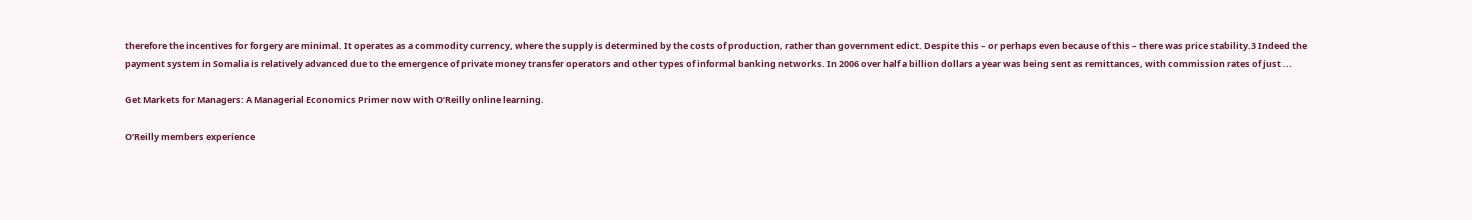therefore the incentives for forgery are minimal. It operates as a commodity currency, where the supply is determined by the costs of production, rather than government edict. Despite this – or perhaps even because of this – there was price stability.3 Indeed the payment system in Somalia is relatively advanced due to the emergence of private money transfer operators and other types of informal banking networks. In 2006 over half a billion dollars a year was being sent as remittances, with commission rates of just ...

Get Markets for Managers: A Managerial Economics Primer now with O’Reilly online learning.

O’Reilly members experience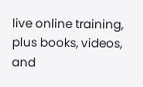live online training, plus books, videos, and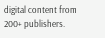digital content from 200+ publishers.